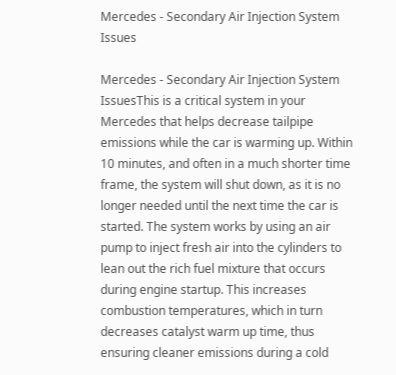Mercedes - Secondary Air Injection System Issues

Mercedes - Secondary Air Injection System IssuesThis is a critical system in your Mercedes that helps decrease tailpipe emissions while the car is warming up. Within 10 minutes, and often in a much shorter time frame, the system will shut down, as it is no longer needed until the next time the car is started. The system works by using an air pump to inject fresh air into the cylinders to lean out the rich fuel mixture that occurs during engine startup. This increases combustion temperatures, which in turn decreases catalyst warm up time, thus ensuring cleaner emissions during a cold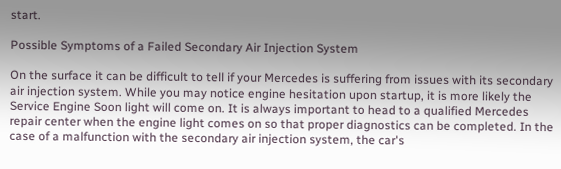start.

Possible Symptoms of a Failed Secondary Air Injection System

On the surface it can be difficult to tell if your Mercedes is suffering from issues with its secondary air injection system. While you may notice engine hesitation upon startup, it is more likely the Service Engine Soon light will come on. It is always important to head to a qualified Mercedes repair center when the engine light comes on so that proper diagnostics can be completed. In the case of a malfunction with the secondary air injection system, the car's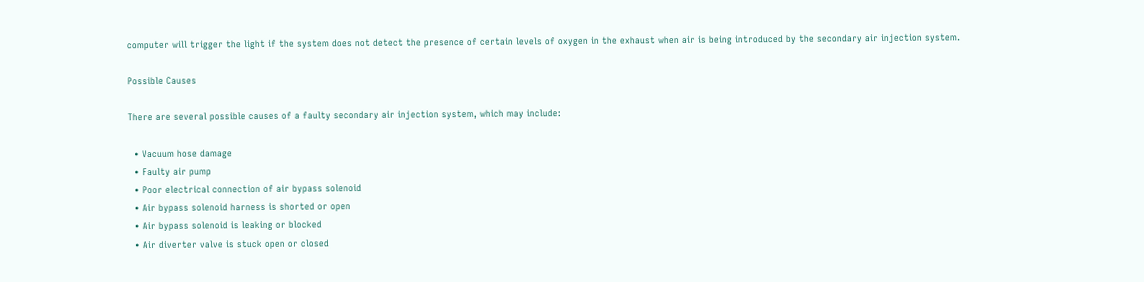computer will trigger the light if the system does not detect the presence of certain levels of oxygen in the exhaust when air is being introduced by the secondary air injection system.

Possible Causes

There are several possible causes of a faulty secondary air injection system, which may include:

  • Vacuum hose damage
  • Faulty air pump
  • Poor electrical connection of air bypass solenoid
  • Air bypass solenoid harness is shorted or open
  • Air bypass solenoid is leaking or blocked
  • Air diverter valve is stuck open or closed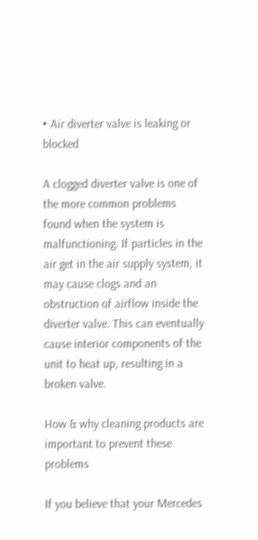• Air diverter valve is leaking or blocked

A clogged diverter valve is one of the more common problems found when the system is malfunctioning. If particles in the air get in the air supply system, it may cause clogs and an obstruction of airflow inside the diverter valve. This can eventually cause interior components of the unit to heat up, resulting in a broken valve.

How & why cleaning products are important to prevent these problems

If you believe that your Mercedes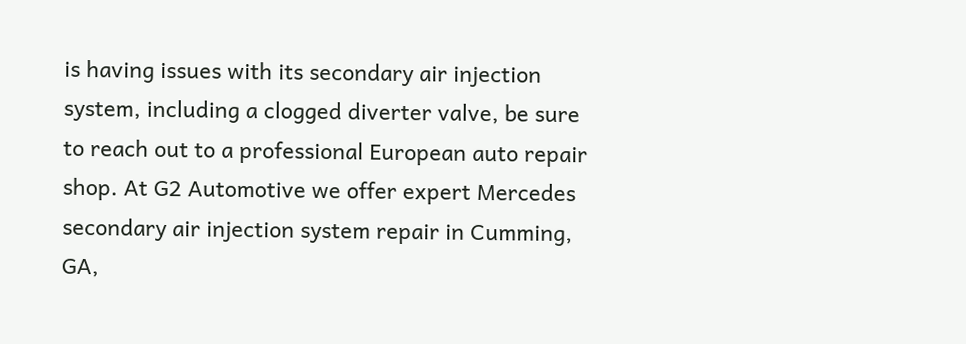is having issues with its secondary air injection system, including a clogged diverter valve, be sure to reach out to a professional European auto repair shop. At G2 Automotive we offer expert Mercedes secondary air injection system repair in Cumming, GA,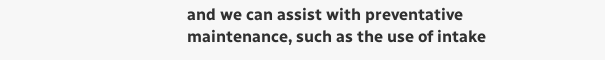and we can assist with preventative maintenance, such as the use of intake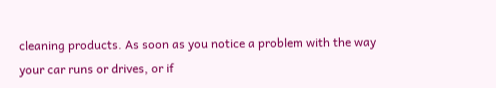cleaning products. As soon as you notice a problem with the way your car runs or drives, or if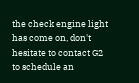the check engine light has come on, don't hesitate to contact G2 to schedule an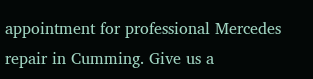appointment for professional Mercedes repair in Cumming. Give us a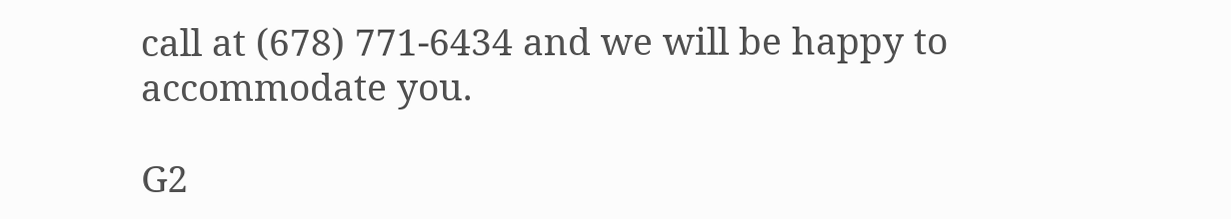call at (678) 771-6434 and we will be happy to accommodate you.

G2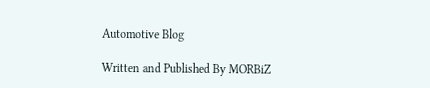Automotive Blog

Written and Published By MORBiZ